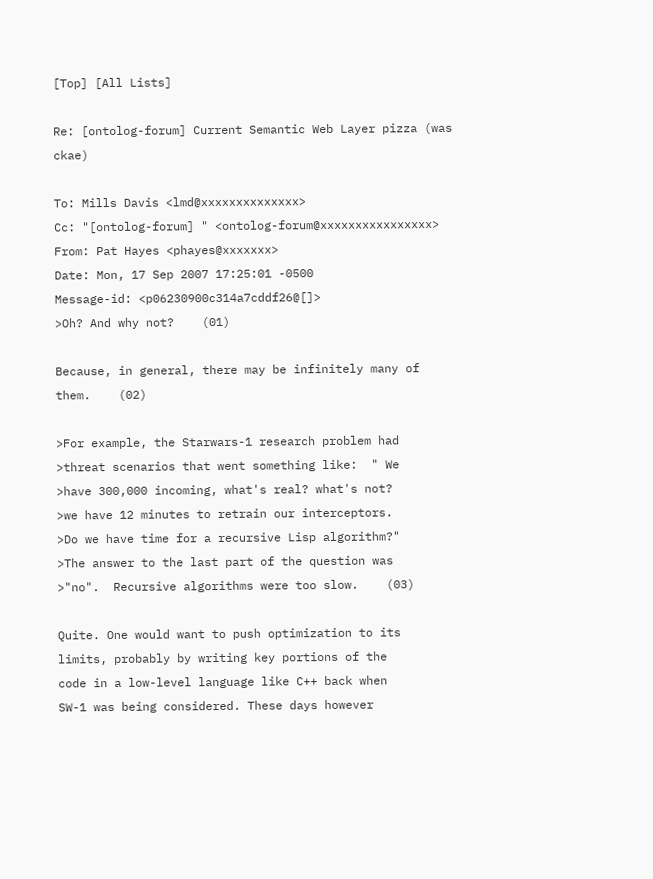[Top] [All Lists]

Re: [ontolog-forum] Current Semantic Web Layer pizza (was ckae)

To: Mills Davis <lmd@xxxxxxxxxxxxxx>
Cc: "[ontolog-forum] " <ontolog-forum@xxxxxxxxxxxxxxxx>
From: Pat Hayes <phayes@xxxxxxx>
Date: Mon, 17 Sep 2007 17:25:01 -0500
Message-id: <p06230900c314a7cddf26@[]>
>Oh? And why not?    (01)

Because, in general, there may be infinitely many of them.    (02)

>For example, the Starwars-1 research problem had
>threat scenarios that went something like:  " We
>have 300,000 incoming, what's real? what's not?
>we have 12 minutes to retrain our interceptors.
>Do we have time for a recursive Lisp algorithm?"
>The answer to the last part of the question was
>"no".  Recursive algorithms were too slow.    (03)

Quite. One would want to push optimization to its
limits, probably by writing key portions of the
code in a low-level language like C++ back when
SW-1 was being considered. These days however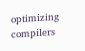optimizing compilers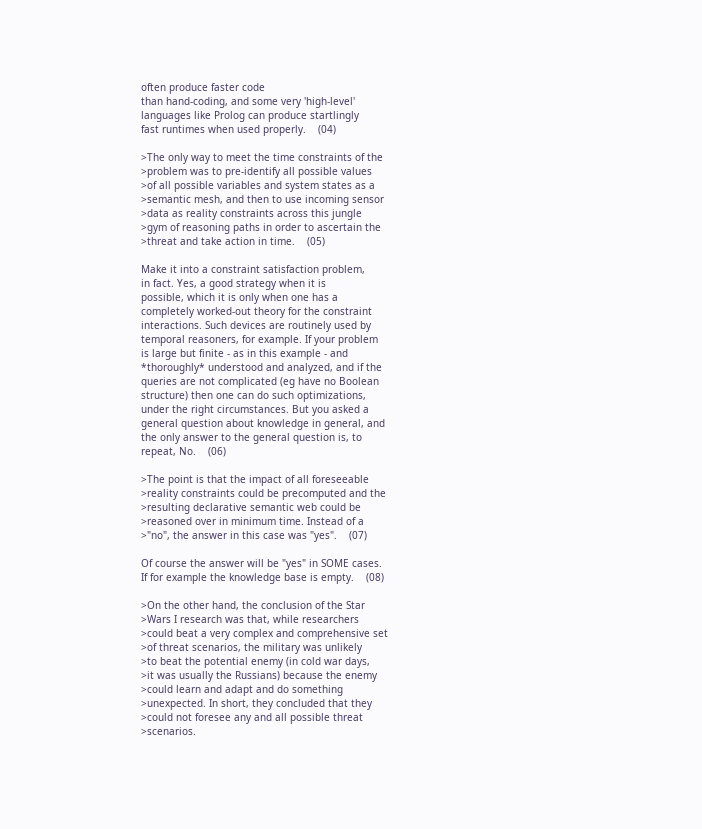often produce faster code
than hand-coding, and some very 'high-level'
languages like Prolog can produce startlingly
fast runtimes when used properly.    (04)

>The only way to meet the time constraints of the
>problem was to pre-identify all possible values
>of all possible variables and system states as a
>semantic mesh, and then to use incoming sensor
>data as reality constraints across this jungle
>gym of reasoning paths in order to ascertain the
>threat and take action in time.    (05)

Make it into a constraint satisfaction problem,
in fact. Yes, a good strategy when it is
possible, which it is only when one has a
completely worked-out theory for the constraint
interactions. Such devices are routinely used by
temporal reasoners, for example. If your problem
is large but finite - as in this example - and
*thoroughly* understood and analyzed, and if the
queries are not complicated (eg have no Boolean
structure) then one can do such optimizations,
under the right circumstances. But you asked a
general question about knowledge in general, and
the only answer to the general question is, to
repeat, No.    (06)

>The point is that the impact of all foreseeable
>reality constraints could be precomputed and the
>resulting declarative semantic web could be
>reasoned over in minimum time. Instead of a
>"no", the answer in this case was "yes".    (07)

Of course the answer will be "yes" in SOME cases.
If for example the knowledge base is empty.    (08)

>On the other hand, the conclusion of the Star
>Wars I research was that, while researchers
>could beat a very complex and comprehensive set
>of threat scenarios, the military was unlikely
>to beat the potential enemy (in cold war days,
>it was usually the Russians) because the enemy
>could learn and adapt and do something
>unexpected. In short, they concluded that they
>could not foresee any and all possible threat
>scenarios.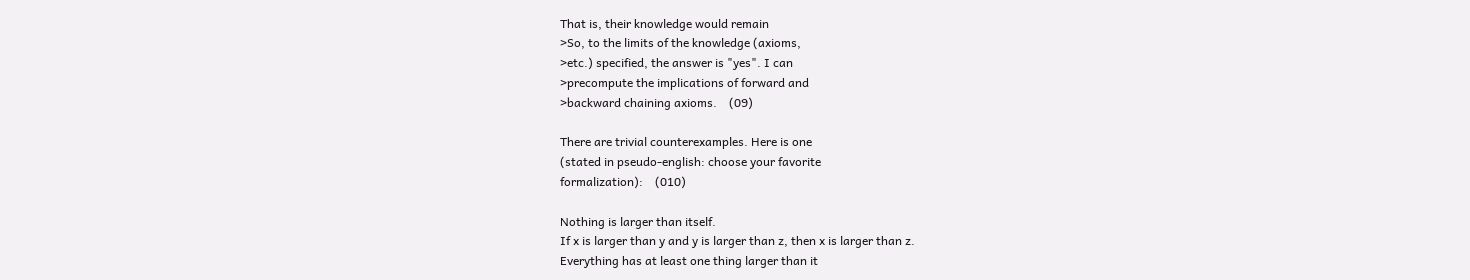That is, their knowledge would remain
>So, to the limits of the knowledge (axioms,
>etc.) specified, the answer is "yes". I can
>precompute the implications of forward and
>backward chaining axioms.    (09)

There are trivial counterexamples. Here is one
(stated in pseudo-english: choose your favorite
formalization):    (010)

Nothing is larger than itself.
If x is larger than y and y is larger than z, then x is larger than z.
Everything has at least one thing larger than it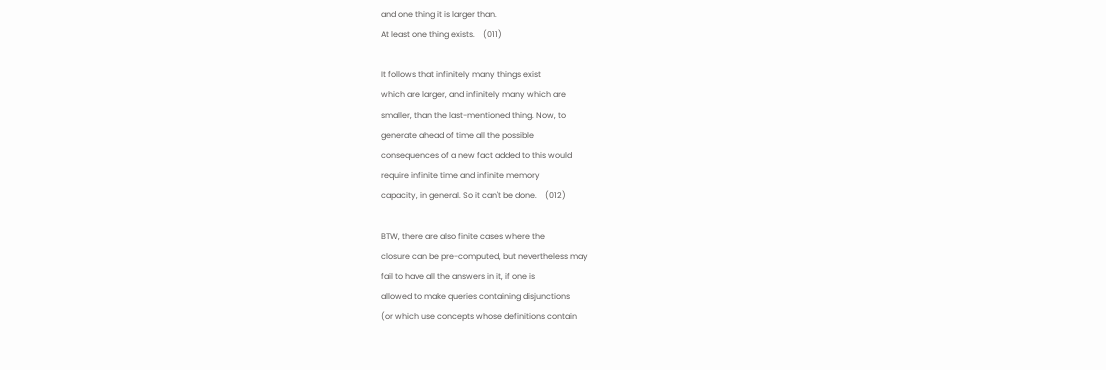and one thing it is larger than.
At least one thing exists.    (011)

It follows that infinitely many things exist
which are larger, and infinitely many which are
smaller, than the last-mentioned thing. Now, to
generate ahead of time all the possible
consequences of a new fact added to this would
require infinite time and infinite memory
capacity, in general. So it can't be done.    (012)

BTW, there are also finite cases where the
closure can be pre-computed, but nevertheless may
fail to have all the answers in it, if one is
allowed to make queries containing disjunctions
(or which use concepts whose definitions contain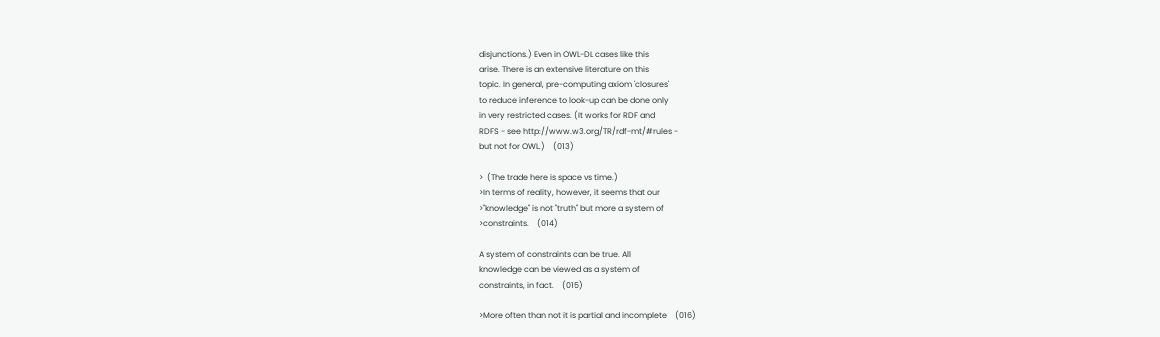disjunctions.) Even in OWL-DL cases like this
arise. There is an extensive literature on this
topic. In general, pre-computing axiom 'closures'
to reduce inference to look-up can be done only
in very restricted cases. (It works for RDF and
RDFS - see http://www.w3.org/TR/rdf-mt/#rules -
but not for OWL.)    (013)

>  (The trade here is space vs time.)
>In terms of reality, however, it seems that our
>"knowledge" is not "truth" but more a system of
>constraints.    (014)

A system of constraints can be true. All
knowledge can be viewed as a system of
constraints, in fact.    (015)

>More often than not it is partial and incomplete    (016)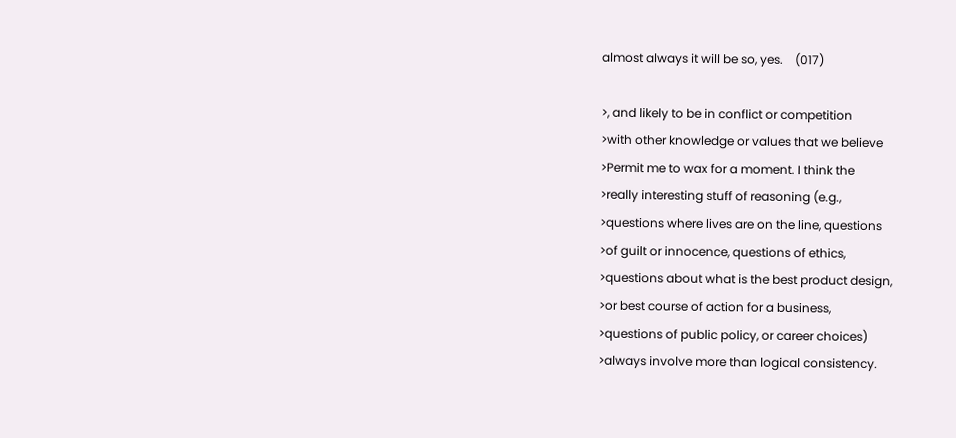almost always it will be so, yes.    (017)

>, and likely to be in conflict or competition
>with other knowledge or values that we believe
>Permit me to wax for a moment. I think the
>really interesting stuff of reasoning (e.g.,
>questions where lives are on the line, questions
>of guilt or innocence, questions of ethics,
>questions about what is the best product design,
>or best course of action for a business,
>questions of public policy, or career choices)
>always involve more than logical consistency.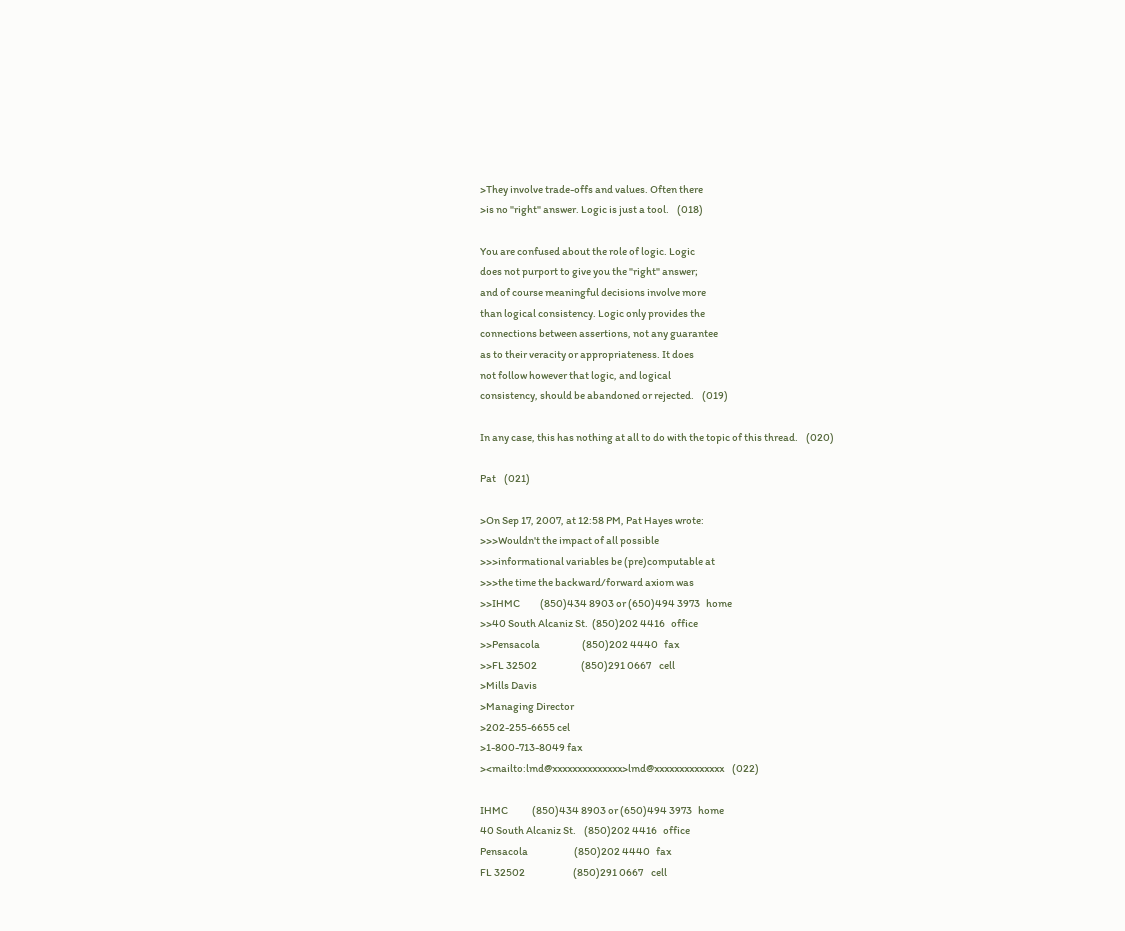>They involve trade-offs and values. Often there
>is no "right" answer. Logic is just a tool.    (018)

You are confused about the role of logic. Logic
does not purport to give you the "right" answer;
and of course meaningful decisions involve more
than logical consistency. Logic only provides the
connections between assertions, not any guarantee
as to their veracity or appropriateness. It does
not follow however that logic, and logical
consistency, should be abandoned or rejected.    (019)

In any case, this has nothing at all to do with the topic of this thread.    (020)

Pat    (021)

>On Sep 17, 2007, at 12:58 PM, Pat Hayes wrote:
>>>Wouldn't the impact of all possible
>>>informational variables be (pre)computable at
>>>the time the backward/forward axiom was
>>IHMC          (850)434 8903 or (650)494 3973   home
>>40 South Alcaniz St.  (850)202 4416   office
>>Pensacola                     (850)202 4440   fax
>>FL 32502                      (850)291 0667    cell
>Mills Davis
>Managing Director
>202-255-6655 cel
>1-800-713-8049 fax
><mailto:lmd@xxxxxxxxxxxxxx>lmd@xxxxxxxxxxxxxx    (022)

IHMC            (850)434 8903 or (650)494 3973   home
40 South Alcaniz St.    (850)202 4416   office
Pensacola                       (850)202 4440   fax
FL 32502                        (850)291 0667    cell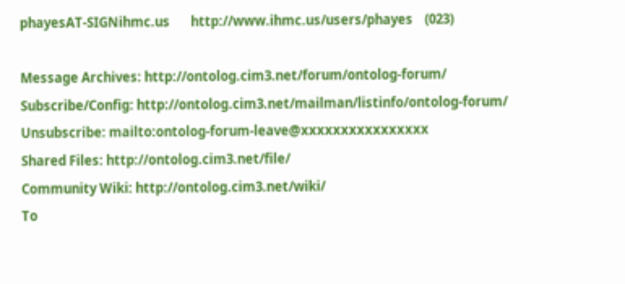phayesAT-SIGNihmc.us       http://www.ihmc.us/users/phayes    (023)

Message Archives: http://ontolog.cim3.net/forum/ontolog-forum/
Subscribe/Config: http://ontolog.cim3.net/mailman/listinfo/ontolog-forum/
Unsubscribe: mailto:ontolog-forum-leave@xxxxxxxxxxxxxxxx
Shared Files: http://ontolog.cim3.net/file/
Community Wiki: http://ontolog.cim3.net/wiki/
To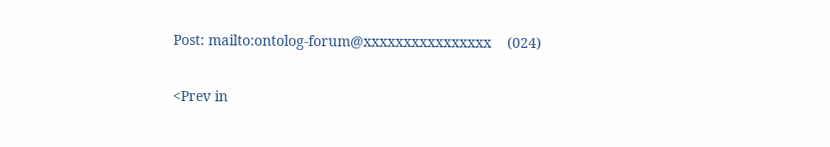Post: mailto:ontolog-forum@xxxxxxxxxxxxxxxx    (024)

<Prev in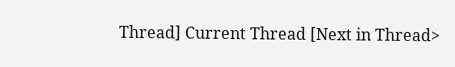Thread] Current Thread [Next in Thread>